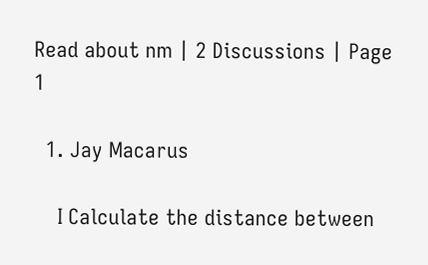Read about nm | 2 Discussions | Page 1

  1. Jay Macarus

    I Calculate the distance between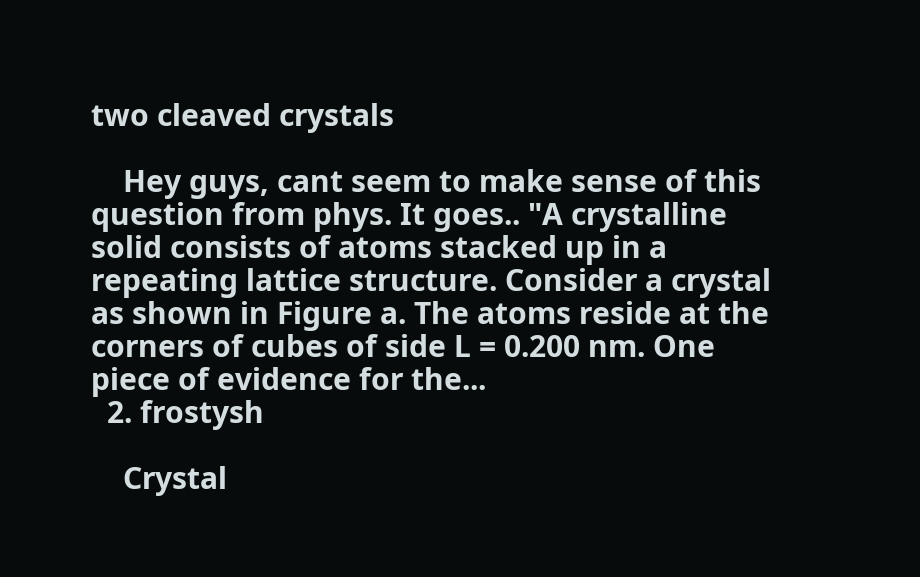two cleaved crystals

    Hey guys, cant seem to make sense of this question from phys. It goes.. "A crystalline solid consists of atoms stacked up in a repeating lattice structure. Consider a crystal as shown in Figure a. The atoms reside at the corners of cubes of side L = 0.200 nm. One piece of evidence for the...
  2. frostysh

    Crystal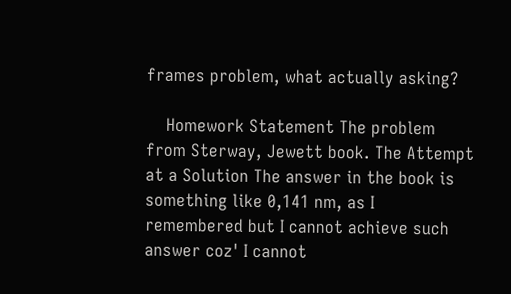frames problem, what actually asking?

    Homework Statement The problem from Sterway, Jewett book. The Attempt at a Solution The answer in the book is something like 0,141 nm, as I remembered but I cannot achieve such answer coz' I cannot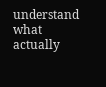understand what actually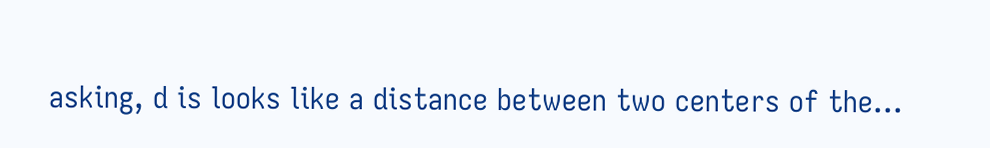asking, d is looks like a distance between two centers of the...